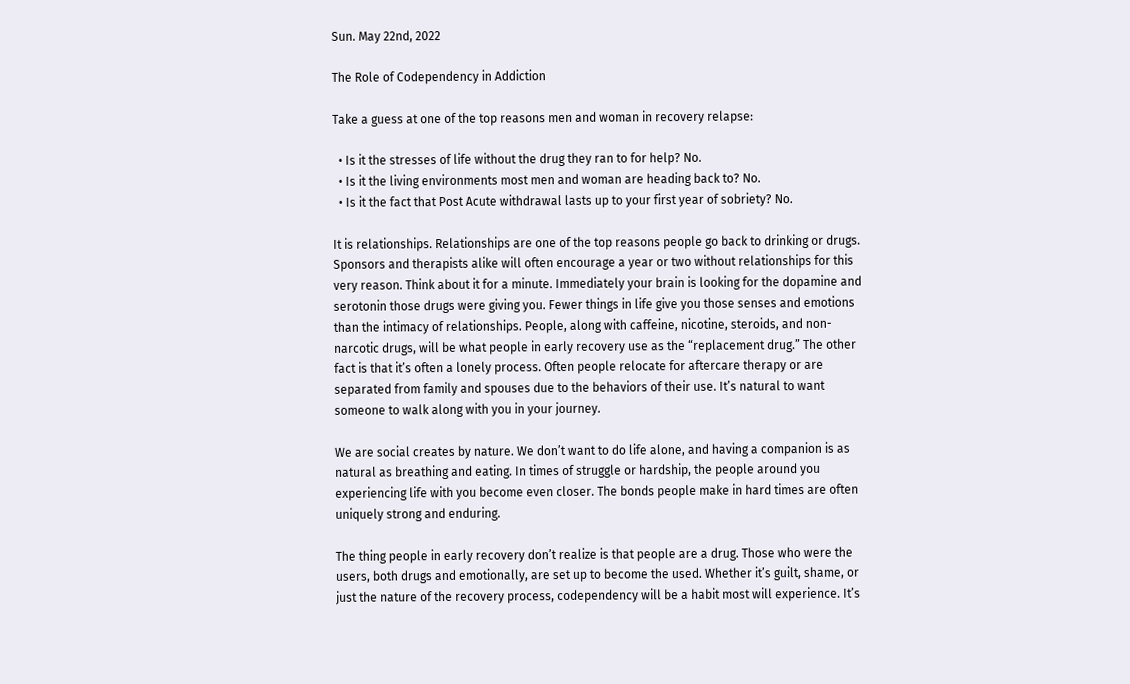Sun. May 22nd, 2022

The Role of Codependency in Addiction

Take a guess at one of the top reasons men and woman in recovery relapse:

  • Is it the stresses of life without the drug they ran to for help? No.
  • Is it the living environments most men and woman are heading back to? No.
  • Is it the fact that Post Acute withdrawal lasts up to your first year of sobriety? No.

It is relationships. Relationships are one of the top reasons people go back to drinking or drugs. Sponsors and therapists alike will often encourage a year or two without relationships for this very reason. Think about it for a minute. Immediately your brain is looking for the dopamine and serotonin those drugs were giving you. Fewer things in life give you those senses and emotions than the intimacy of relationships. People, along with caffeine, nicotine, steroids, and non-narcotic drugs, will be what people in early recovery use as the “replacement drug.” The other fact is that it’s often a lonely process. Often people relocate for aftercare therapy or are separated from family and spouses due to the behaviors of their use. It’s natural to want someone to walk along with you in your journey.

We are social creates by nature. We don’t want to do life alone, and having a companion is as natural as breathing and eating. In times of struggle or hardship, the people around you experiencing life with you become even closer. The bonds people make in hard times are often uniquely strong and enduring.

The thing people in early recovery don’t realize is that people are a drug. Those who were the users, both drugs and emotionally, are set up to become the used. Whether it’s guilt, shame, or just the nature of the recovery process, codependency will be a habit most will experience. It’s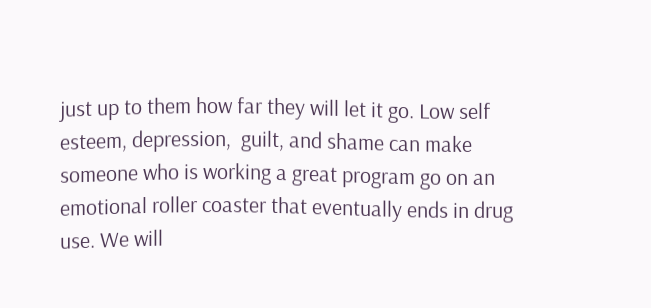just up to them how far they will let it go. Low self esteem, depression,  guilt, and shame can make someone who is working a great program go on an emotional roller coaster that eventually ends in drug use. We will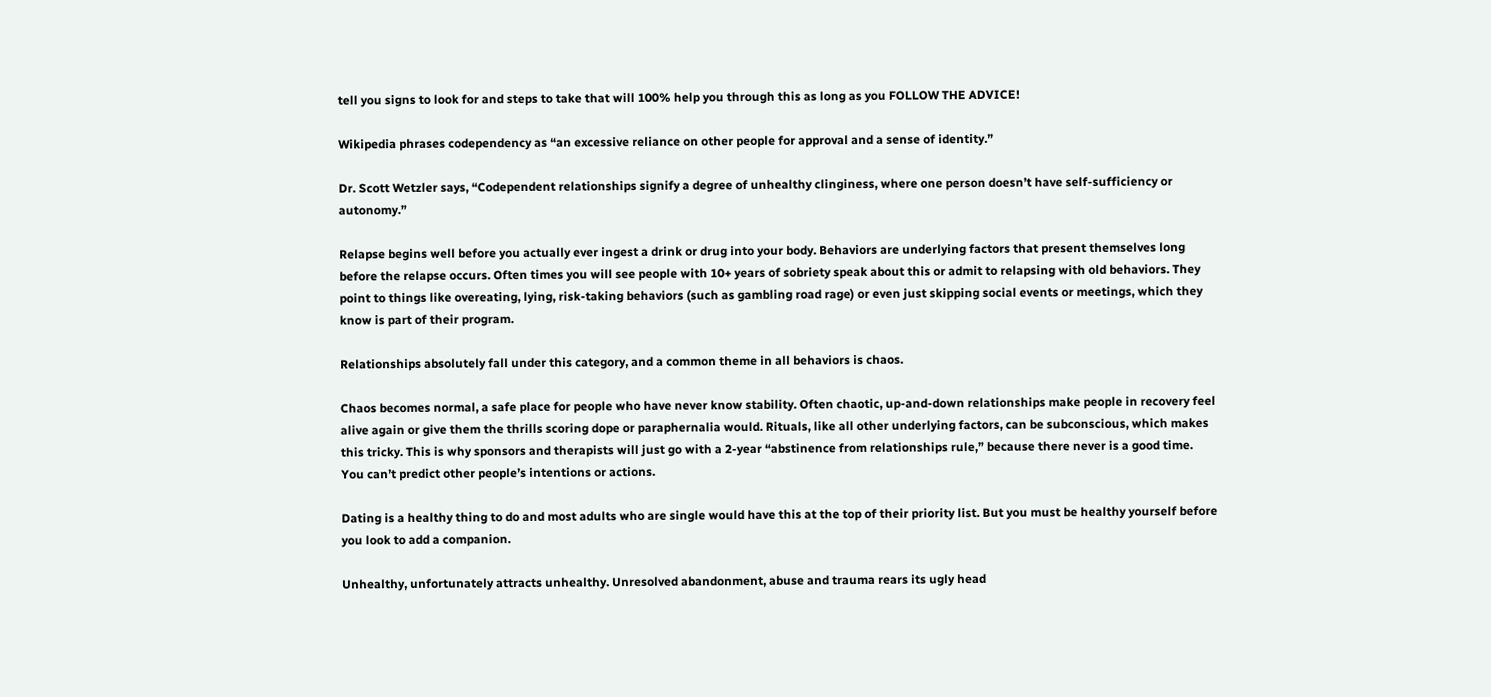tell you signs to look for and steps to take that will 100% help you through this as long as you FOLLOW THE ADVICE!

Wikipedia phrases codependency as “an excessive reliance on other people for approval and a sense of identity.”

Dr. Scott Wetzler says, “Codependent relationships signify a degree of unhealthy clinginess, where one person doesn’t have self-sufficiency or autonomy.”

Relapse begins well before you actually ever ingest a drink or drug into your body. Behaviors are underlying factors that present themselves long before the relapse occurs. Often times you will see people with 10+ years of sobriety speak about this or admit to relapsing with old behaviors. They point to things like overeating, lying, risk-taking behaviors (such as gambling road rage) or even just skipping social events or meetings, which they know is part of their program.

Relationships absolutely fall under this category, and a common theme in all behaviors is chaos.

Chaos becomes normal, a safe place for people who have never know stability. Often chaotic, up-and-down relationships make people in recovery feel alive again or give them the thrills scoring dope or paraphernalia would. Rituals, like all other underlying factors, can be subconscious, which makes this tricky. This is why sponsors and therapists will just go with a 2-year “abstinence from relationships rule,” because there never is a good time. You can’t predict other people’s intentions or actions.

Dating is a healthy thing to do and most adults who are single would have this at the top of their priority list. But you must be healthy yourself before you look to add a companion.

Unhealthy, unfortunately attracts unhealthy. Unresolved abandonment, abuse and trauma rears its ugly head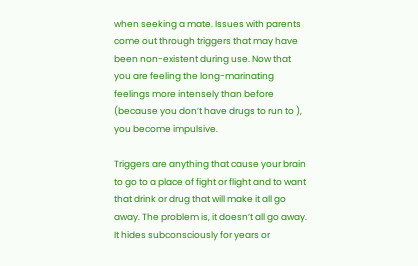when seeking a mate. Issues with parents come out through triggers that may have been non-existent during use. Now that you are feeling the long-marinating feelings more intensely than before (because you don’t have drugs to run to ), you become impulsive.

Triggers are anything that cause your brain to go to a place of fight or flight and to want that drink or drug that will make it all go away. The problem is, it doesn’t all go away. It hides subconsciously for years or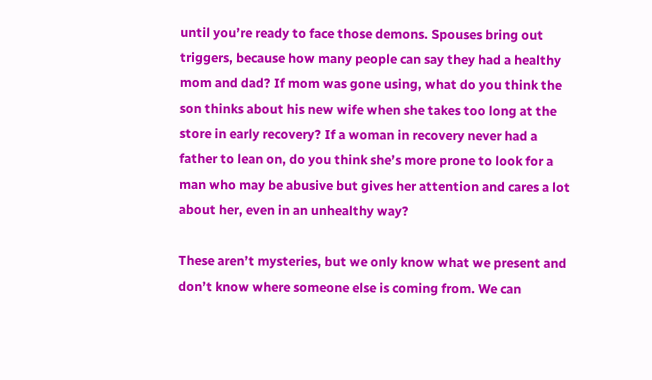until you’re ready to face those demons. Spouses bring out triggers, because how many people can say they had a healthy mom and dad? If mom was gone using, what do you think the son thinks about his new wife when she takes too long at the store in early recovery? If a woman in recovery never had a father to lean on, do you think she’s more prone to look for a man who may be abusive but gives her attention and cares a lot about her, even in an unhealthy way?

These aren’t mysteries, but we only know what we present and don’t know where someone else is coming from. We can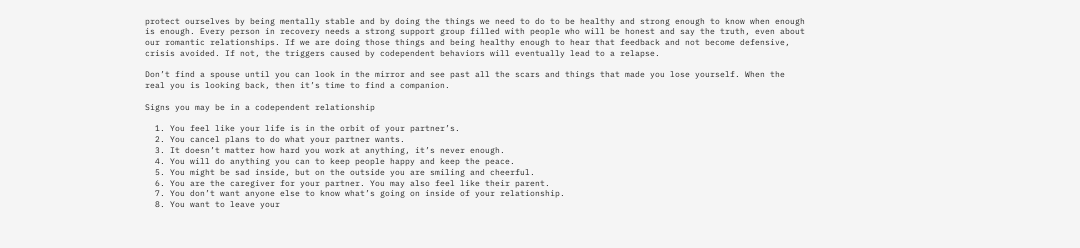protect ourselves by being mentally stable and by doing the things we need to do to be healthy and strong enough to know when enough is enough. Every person in recovery needs a strong support group filled with people who will be honest and say the truth, even about our romantic relationships. If we are doing those things and being healthy enough to hear that feedback and not become defensive, crisis avoided. If not, the triggers caused by codependent behaviors will eventually lead to a relapse.

Don’t find a spouse until you can look in the mirror and see past all the scars and things that made you lose yourself. When the real you is looking back, then it’s time to find a companion.

Signs you may be in a codependent relationship

  1. You feel like your life is in the orbit of your partner’s.
  2. You cancel plans to do what your partner wants.
  3. It doesn’t matter how hard you work at anything, it’s never enough.
  4. You will do anything you can to keep people happy and keep the peace.
  5. You might be sad inside, but on the outside you are smiling and cheerful.
  6. You are the caregiver for your partner. You may also feel like their parent.
  7. You don’t want anyone else to know what’s going on inside of your relationship.
  8. You want to leave your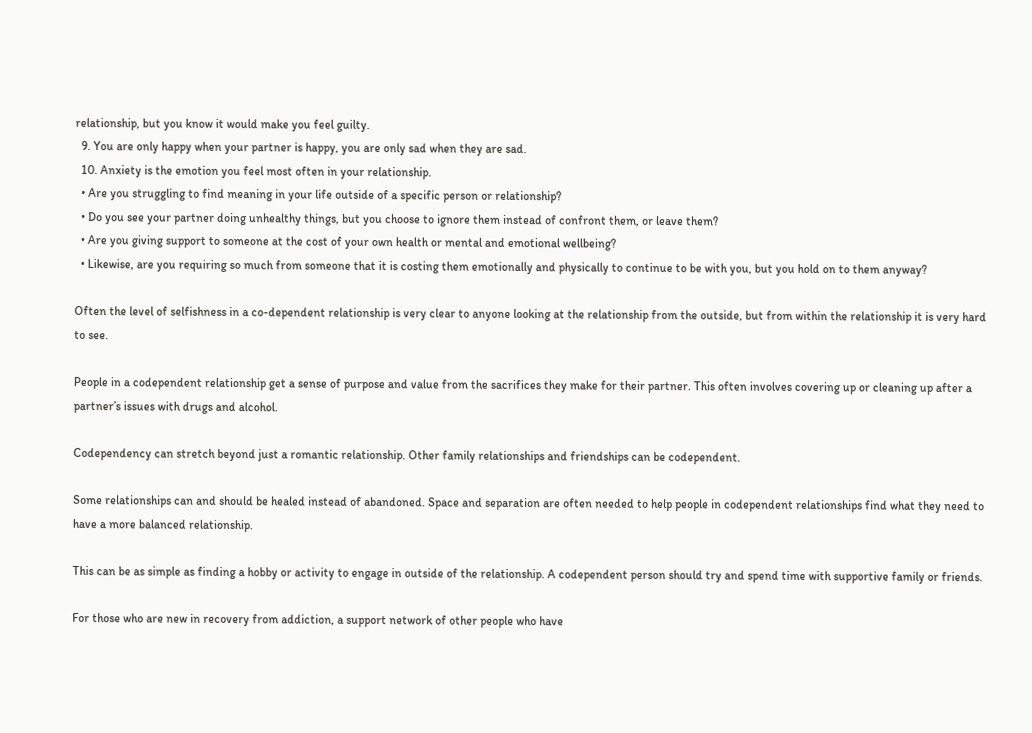relationship, but you know it would make you feel guilty.
  9. You are only happy when your partner is happy, you are only sad when they are sad.
  10. Anxiety is the emotion you feel most often in your relationship.
  • Are you struggling to find meaning in your life outside of a specific person or relationship?
  • Do you see your partner doing unhealthy things, but you choose to ignore them instead of confront them, or leave them?
  • Are you giving support to someone at the cost of your own health or mental and emotional wellbeing?
  • Likewise, are you requiring so much from someone that it is costing them emotionally and physically to continue to be with you, but you hold on to them anyway?

Often the level of selfishness in a co-dependent relationship is very clear to anyone looking at the relationship from the outside, but from within the relationship it is very hard to see.

People in a codependent relationship get a sense of purpose and value from the sacrifices they make for their partner. This often involves covering up or cleaning up after a partner’s issues with drugs and alcohol.

Codependency can stretch beyond just a romantic relationship. Other family relationships and friendships can be codependent.

Some relationships can and should be healed instead of abandoned. Space and separation are often needed to help people in codependent relationships find what they need to have a more balanced relationship.

This can be as simple as finding a hobby or activity to engage in outside of the relationship. A codependent person should try and spend time with supportive family or friends.

For those who are new in recovery from addiction, a support network of other people who have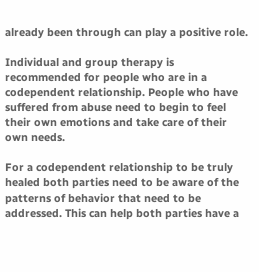already been through can play a positive role.

Individual and group therapy is recommended for people who are in a codependent relationship. People who have suffered from abuse need to begin to feel their own emotions and take care of their own needs.

For a codependent relationship to be truly healed both parties need to be aware of the patterns of behavior that need to be addressed. This can help both parties have a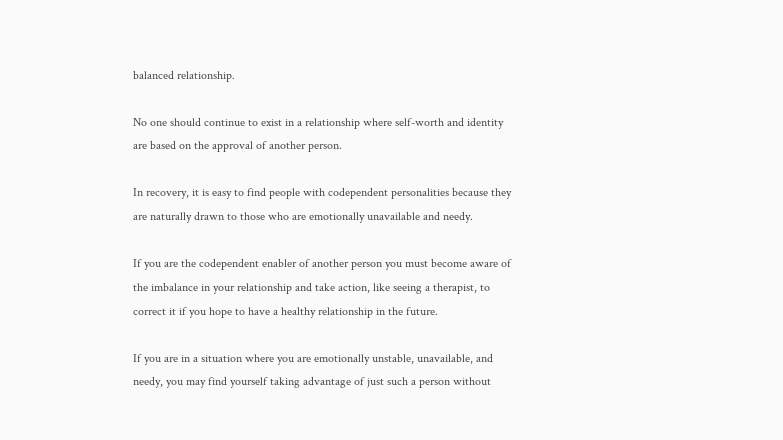balanced relationship.

No one should continue to exist in a relationship where self-worth and identity are based on the approval of another person.

In recovery, it is easy to find people with codependent personalities because they are naturally drawn to those who are emotionally unavailable and needy.

If you are the codependent enabler of another person you must become aware of the imbalance in your relationship and take action, like seeing a therapist, to correct it if you hope to have a healthy relationship in the future.

If you are in a situation where you are emotionally unstable, unavailable, and needy, you may find yourself taking advantage of just such a person without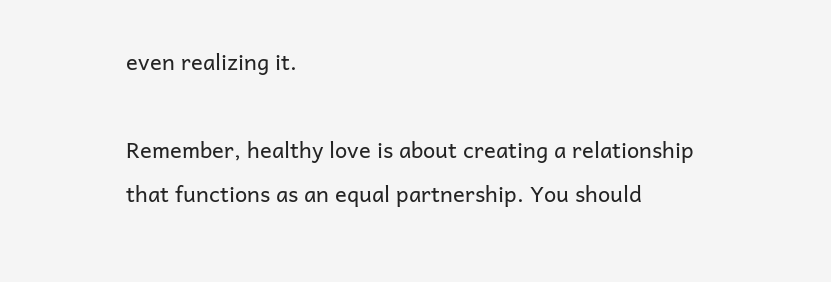even realizing it.

Remember, healthy love is about creating a relationship that functions as an equal partnership. You should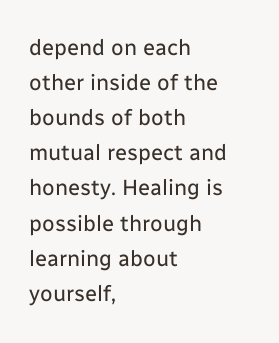depend on each other inside of the bounds of both mutual respect and honesty. Healing is possible through learning about yourself,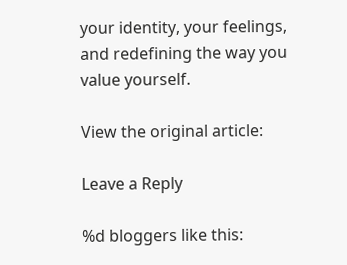your identity, your feelings, and redefining the way you value yourself.

View the original article:

Leave a Reply

%d bloggers like this: